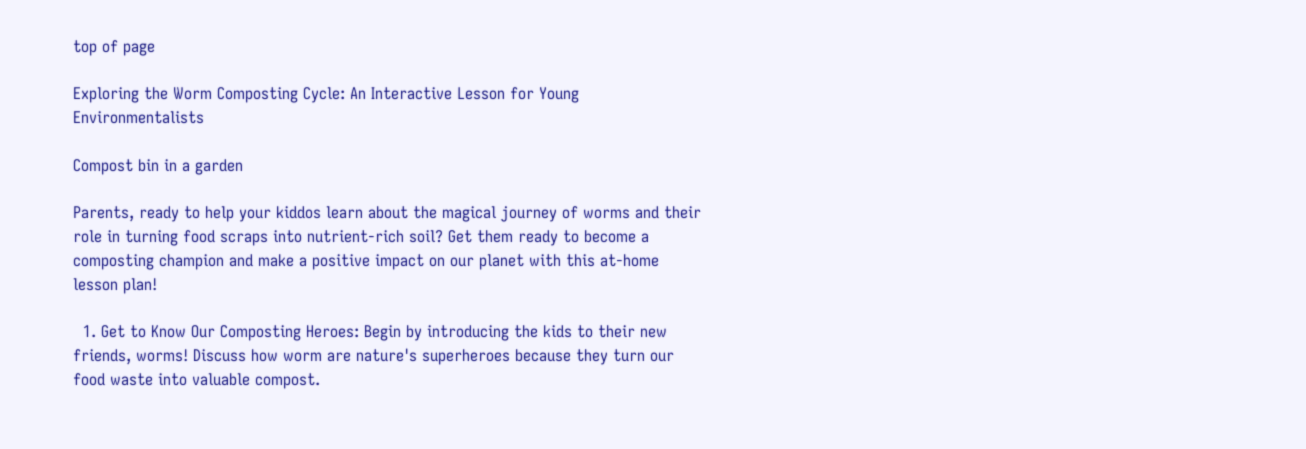top of page

Exploring the Worm Composting Cycle: An Interactive Lesson for Young Environmentalists

Compost bin in a garden

Parents, ready to help your kiddos learn about the magical journey of worms and their role in turning food scraps into nutrient-rich soil? Get them ready to become a composting champion and make a positive impact on our planet with this at-home lesson plan!

  1. Get to Know Our Composting Heroes: Begin by introducing the kids to their new friends, worms! Discuss how worm are nature's superheroes because they turn our food waste into valuable compost.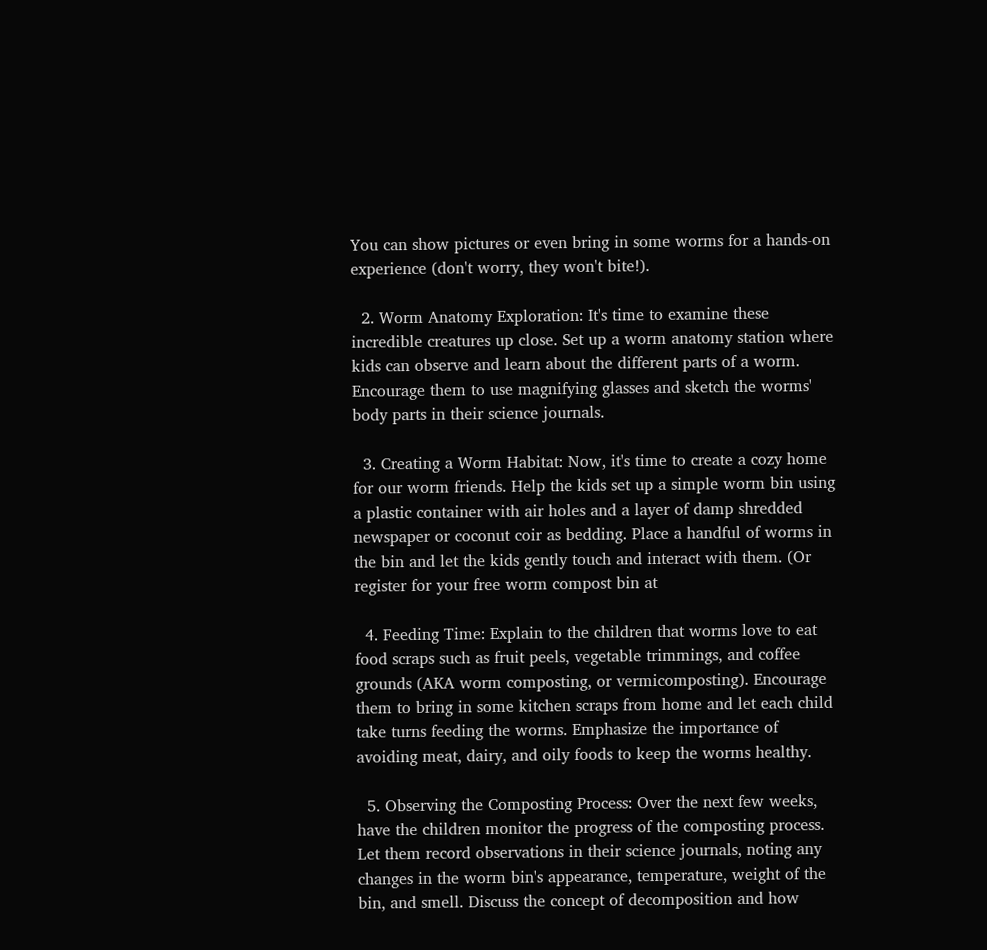You can show pictures or even bring in some worms for a hands-on experience (don't worry, they won't bite!).

  2. Worm Anatomy Exploration: It's time to examine these incredible creatures up close. Set up a worm anatomy station where kids can observe and learn about the different parts of a worm. Encourage them to use magnifying glasses and sketch the worms' body parts in their science journals.

  3. Creating a Worm Habitat: Now, it's time to create a cozy home for our worm friends. Help the kids set up a simple worm bin using a plastic container with air holes and a layer of damp shredded newspaper or coconut coir as bedding. Place a handful of worms in the bin and let the kids gently touch and interact with them. (Or register for your free worm compost bin at

  4. Feeding Time: Explain to the children that worms love to eat food scraps such as fruit peels, vegetable trimmings, and coffee grounds (AKA worm composting, or vermicomposting). Encourage them to bring in some kitchen scraps from home and let each child take turns feeding the worms. Emphasize the importance of avoiding meat, dairy, and oily foods to keep the worms healthy.

  5. Observing the Composting Process: Over the next few weeks, have the children monitor the progress of the composting process. Let them record observations in their science journals, noting any changes in the worm bin's appearance, temperature, weight of the bin, and smell. Discuss the concept of decomposition and how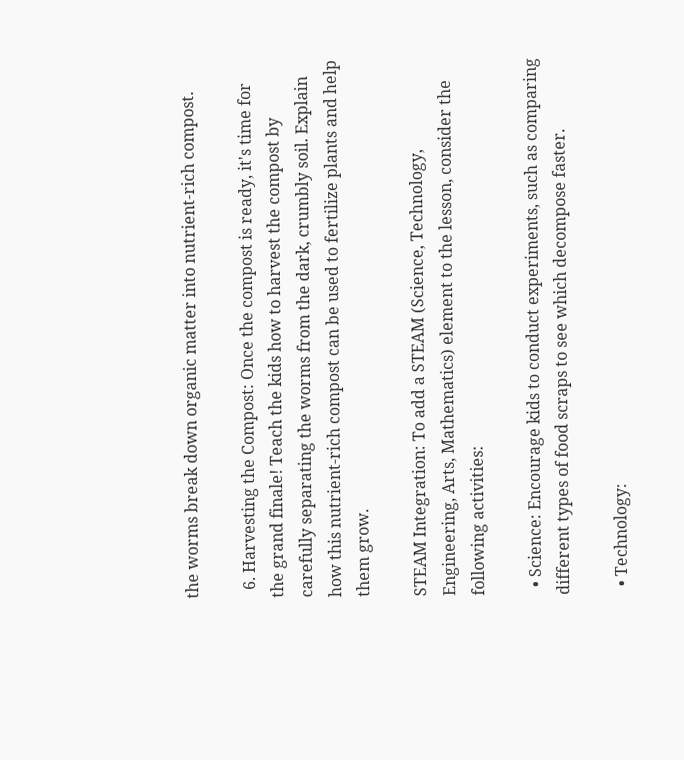the worms break down organic matter into nutrient-rich compost.

  6. Harvesting the Compost: Once the compost is ready, it's time for the grand finale! Teach the kids how to harvest the compost by carefully separating the worms from the dark, crumbly soil. Explain how this nutrient-rich compost can be used to fertilize plants and help them grow.

STEAM Integration: To add a STEAM (Science, Technology, Engineering, Arts, Mathematics) element to the lesson, consider the following activities:

  • Science: Encourage kids to conduct experiments, such as comparing different types of food scraps to see which decompose faster.

  • Technology: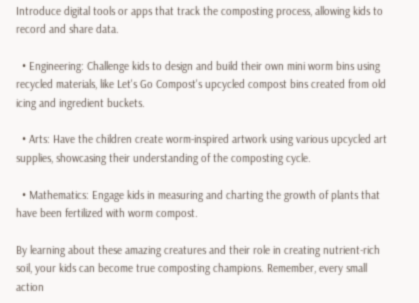Introduce digital tools or apps that track the composting process, allowing kids to record and share data.

  • Engineering: Challenge kids to design and build their own mini worm bins using recycled materials, like Let's Go Compost's upcycled compost bins created from old icing and ingredient buckets.

  • Arts: Have the children create worm-inspired artwork using various upcycled art supplies, showcasing their understanding of the composting cycle.

  • Mathematics: Engage kids in measuring and charting the growth of plants that have been fertilized with worm compost.

By learning about these amazing creatures and their role in creating nutrient-rich soil, your kids can become true composting champions. Remember, every small action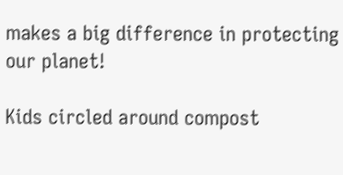makes a big difference in protecting our planet!

Kids circled around compost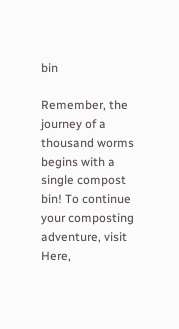bin

Remember, the journey of a thousand worms begins with a single compost bin! To continue your composting adventure, visit Here,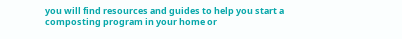you will find resources and guides to help you start a composting program in your home or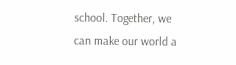school. Together, we can make our world a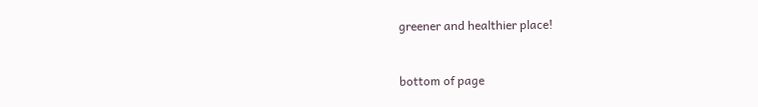greener and healthier place!


bottom of page